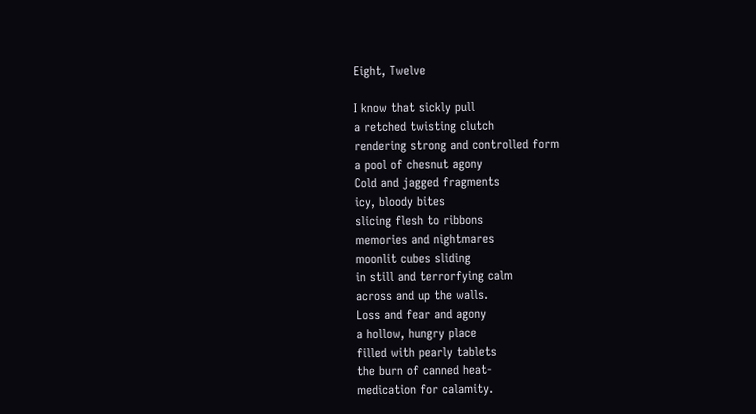Eight, Twelve

I know that sickly pull
a retched twisting clutch
rendering strong and controlled form
a pool of chesnut agony
Cold and jagged fragments
icy, bloody bites
slicing flesh to ribbons
memories and nightmares
moonlit cubes sliding
in still and terrorfying calm
across and up the walls.
Loss and fear and agony
a hollow, hungry place
filled with pearly tablets
the burn of canned heat-
medication for calamity.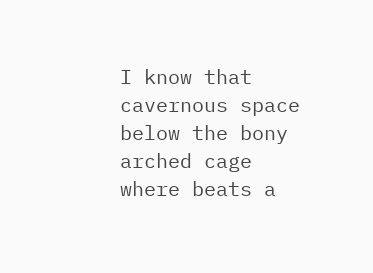I know that cavernous space
below the bony arched cage
where beats a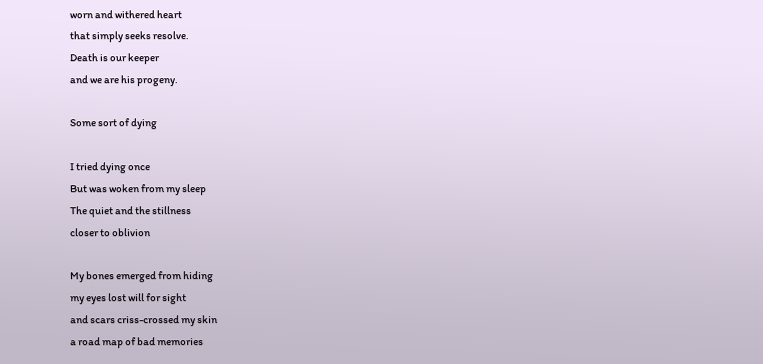worn and withered heart
that simply seeks resolve.
Death is our keeper
and we are his progeny.

Some sort of dying

I tried dying once
But was woken from my sleep
The quiet and the stillness
closer to oblivion

My bones emerged from hiding
my eyes lost will for sight
and scars criss-crossed my skin
a road map of bad memories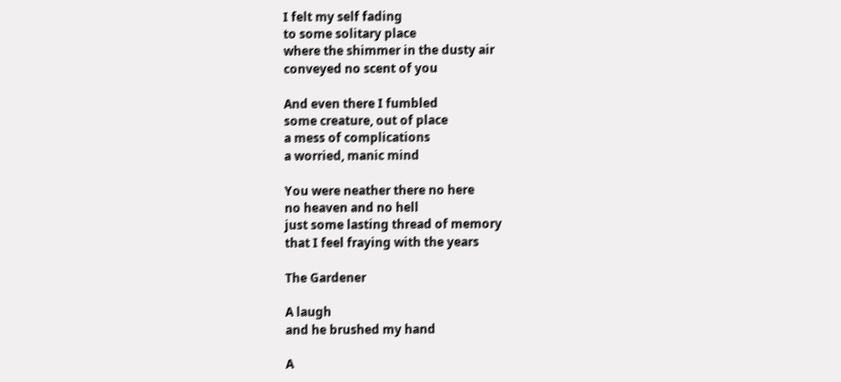I felt my self fading
to some solitary place
where the shimmer in the dusty air
conveyed no scent of you

And even there I fumbled
some creature, out of place
a mess of complications
a worried, manic mind

You were neather there no here
no heaven and no hell
just some lasting thread of memory
that I feel fraying with the years

The Gardener

A laugh
and he brushed my hand

A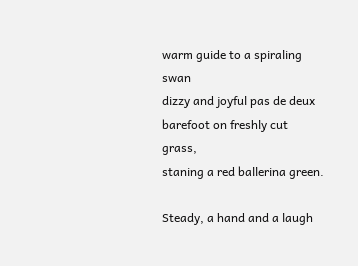warm guide to a spiraling swan
dizzy and joyful pas de deux
barefoot on freshly cut grass,
staning a red ballerina green.

Steady, a hand and a laugh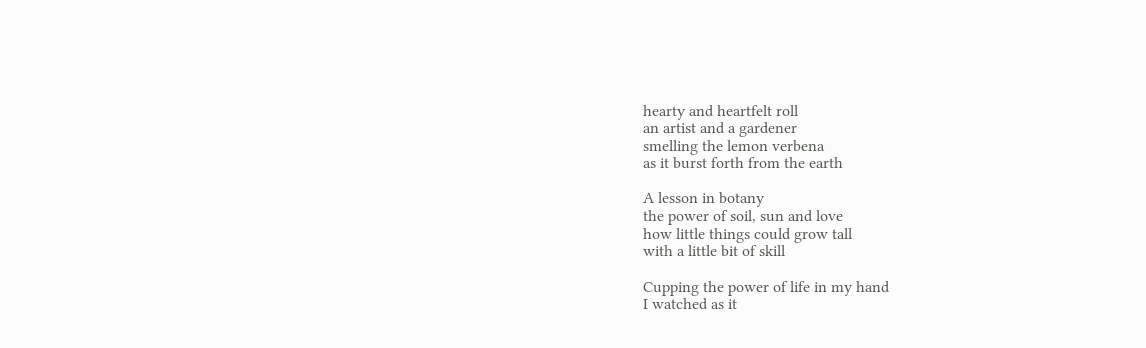hearty and heartfelt roll
an artist and a gardener
smelling the lemon verbena
as it burst forth from the earth

A lesson in botany
the power of soil, sun and love
how little things could grow tall
with a little bit of skill

Cupping the power of life in my hand
I watched as it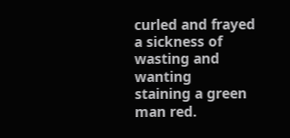curled and frayed
a sickness of wasting and wanting
staining a green man red.